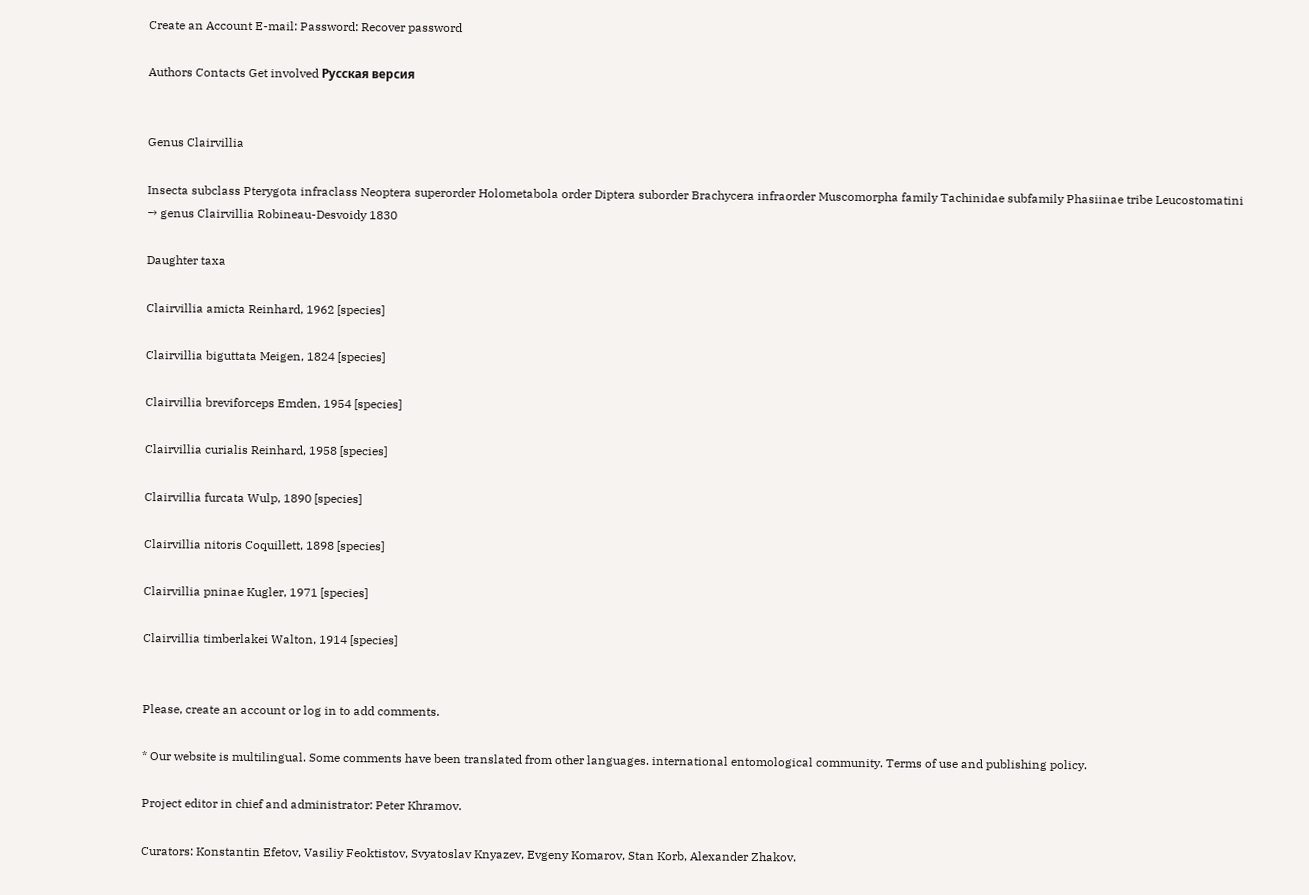Create an Account E-mail: Password: Recover password

Authors Contacts Get involved Русская версия


Genus Clairvillia

Insecta subclass Pterygota infraclass Neoptera superorder Holometabola order Diptera suborder Brachycera infraorder Muscomorpha family Tachinidae subfamily Phasiinae tribe Leucostomatini → genus Clairvillia Robineau-Desvoidy 1830

Daughter taxa

Clairvillia amicta Reinhard, 1962 [species]

Clairvillia biguttata Meigen, 1824 [species]

Clairvillia breviforceps Emden, 1954 [species]

Clairvillia curialis Reinhard, 1958 [species]

Clairvillia furcata Wulp, 1890 [species]

Clairvillia nitoris Coquillett, 1898 [species]

Clairvillia pninae Kugler, 1971 [species]

Clairvillia timberlakei Walton, 1914 [species]


Please, create an account or log in to add comments.

* Our website is multilingual. Some comments have been translated from other languages. international entomological community. Terms of use and publishing policy.

Project editor in chief and administrator: Peter Khramov.

Curators: Konstantin Efetov, Vasiliy Feoktistov, Svyatoslav Knyazev, Evgeny Komarov, Stan Korb, Alexander Zhakov.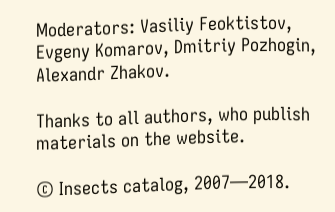Moderators: Vasiliy Feoktistov, Evgeny Komarov, Dmitriy Pozhogin, Alexandr Zhakov.

Thanks to all authors, who publish materials on the website.

© Insects catalog, 2007—2018.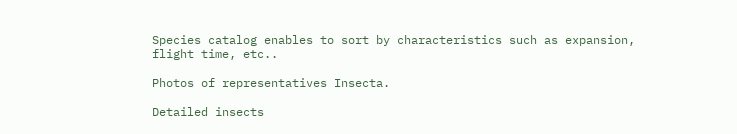Species catalog enables to sort by characteristics such as expansion, flight time, etc..

Photos of representatives Insecta.

Detailed insects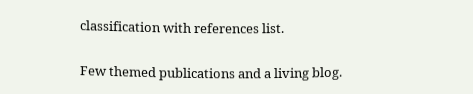classification with references list.

Few themed publications and a living blog.